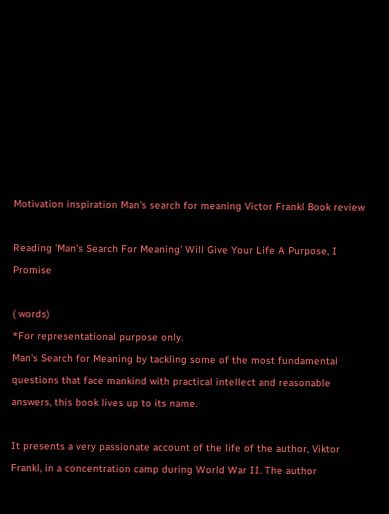Motivation inspiration Man's search for meaning Victor Frankl Book review

Reading 'Man's Search For Meaning' Will Give Your Life A Purpose, I Promise

( words)
*For representational purpose only.
Man's Search for Meaning by tackling some of the most fundamental questions that face mankind with practical intellect and reasonable answers, this book lives up to its name.

It presents a very passionate account of the life of the author, Viktor Frankl, in a concentration camp during World War II. The author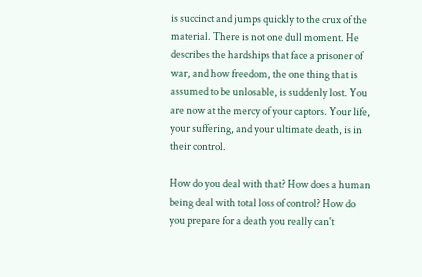is succinct and jumps quickly to the crux of the material. There is not one dull moment. He describes the hardships that face a prisoner of war, and how freedom, the one thing that is assumed to be unlosable, is suddenly lost. You are now at the mercy of your captors. Your life, your suffering, and your ultimate death, is in their control.

How do you deal with that? How does a human being deal with total loss of control? How do you prepare for a death you really can't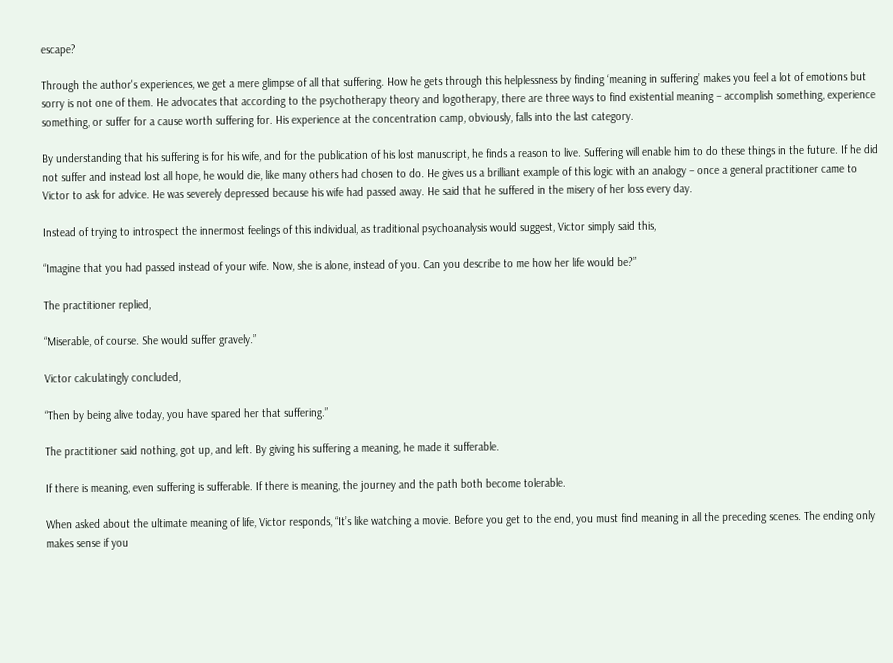escape?

Through the author's experiences, we get a mere glimpse of all that suffering. How he gets through this helplessness by finding ‘meaning in suffering’ makes you feel a lot of emotions but sorry is not one of them. He advocates that according to the psychotherapy theory and logotherapy, there are three ways to find existential meaning – accomplish something, experience something, or suffer for a cause worth suffering for. His experience at the concentration camp, obviously, falls into the last category.

By understanding that his suffering is for his wife, and for the publication of his lost manuscript, he finds a reason to live. Suffering will enable him to do these things in the future. If he did not suffer and instead lost all hope, he would die, like many others had chosen to do. He gives us a brilliant example of this logic with an analogy – once a general practitioner came to Victor to ask for advice. He was severely depressed because his wife had passed away. He said that he suffered in the misery of her loss every day.

Instead of trying to introspect the innermost feelings of this individual, as traditional psychoanalysis would suggest, Victor simply said this,

“Imagine that you had passed instead of your wife. Now, she is alone, instead of you. Can you describe to me how her life would be?”

The practitioner replied,

“Miserable, of course. She would suffer gravely.”

Victor calculatingly concluded,

“Then by being alive today, you have spared her that suffering.”

The practitioner said nothing, got up, and left. By giving his suffering a meaning, he made it sufferable.

If there is meaning, even suffering is sufferable. If there is meaning, the journey and the path both become tolerable.

When asked about the ultimate meaning of life, Victor responds, “It’s like watching a movie. Before you get to the end, you must find meaning in all the preceding scenes. The ending only makes sense if you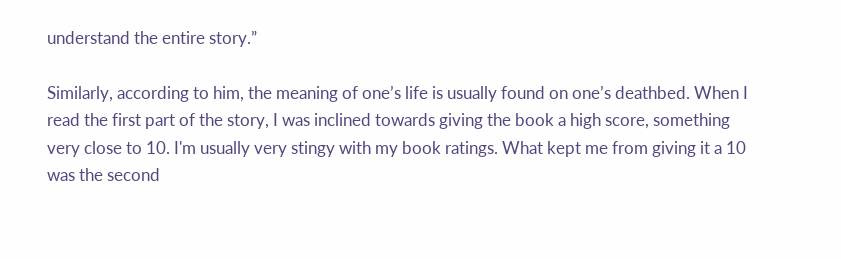understand the entire story.”

Similarly, according to him, the meaning of one’s life is usually found on one’s deathbed. When I read the first part of the story, I was inclined towards giving the book a high score, something very close to 10. I'm usually very stingy with my book ratings. What kept me from giving it a 10 was the second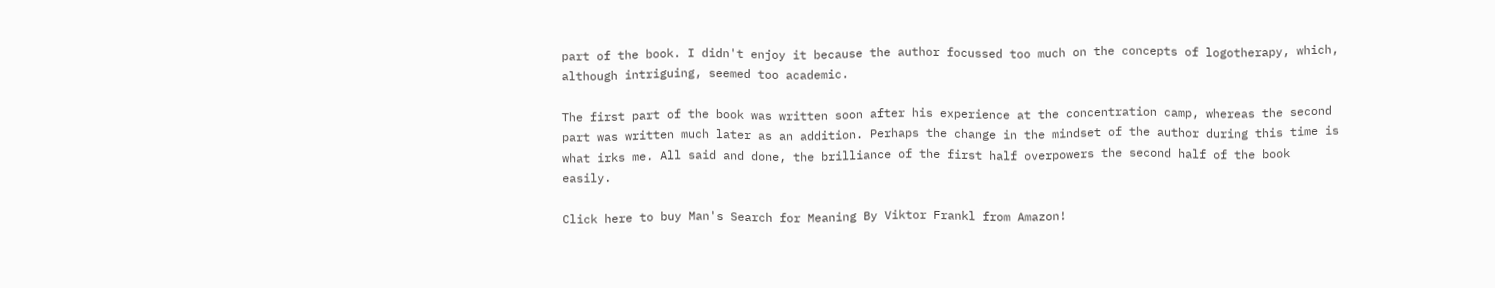part of the book. I didn't enjoy it because the author focussed too much on the concepts of logotherapy, which, although intriguing, seemed too academic.

The first part of the book was written soon after his experience at the concentration camp, whereas the second part was written much later as an addition. Perhaps the change in the mindset of the author during this time is what irks me. All said and done, the brilliance of the first half overpowers the second half of the book easily.

Click here to buy Man's Search for Meaning By Viktor Frankl from Amazon!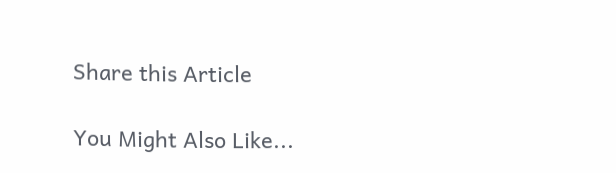Share this Article

You Might Also Like...